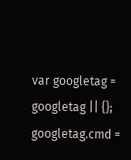var googletag = googletag || {}; googletag.cmd =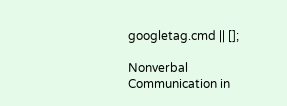googletag.cmd || [];

Nonverbal Communication in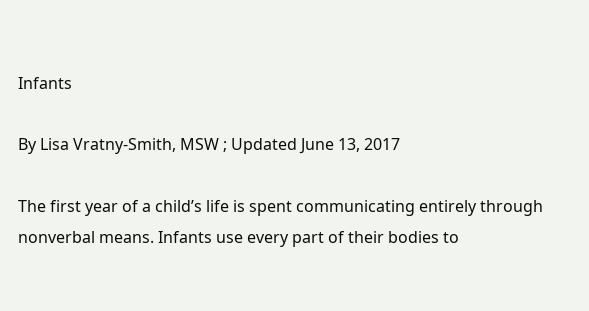Infants

By Lisa Vratny-Smith, MSW ; Updated June 13, 2017

The first year of a child’s life is spent communicating entirely through nonverbal means. Infants use every part of their bodies to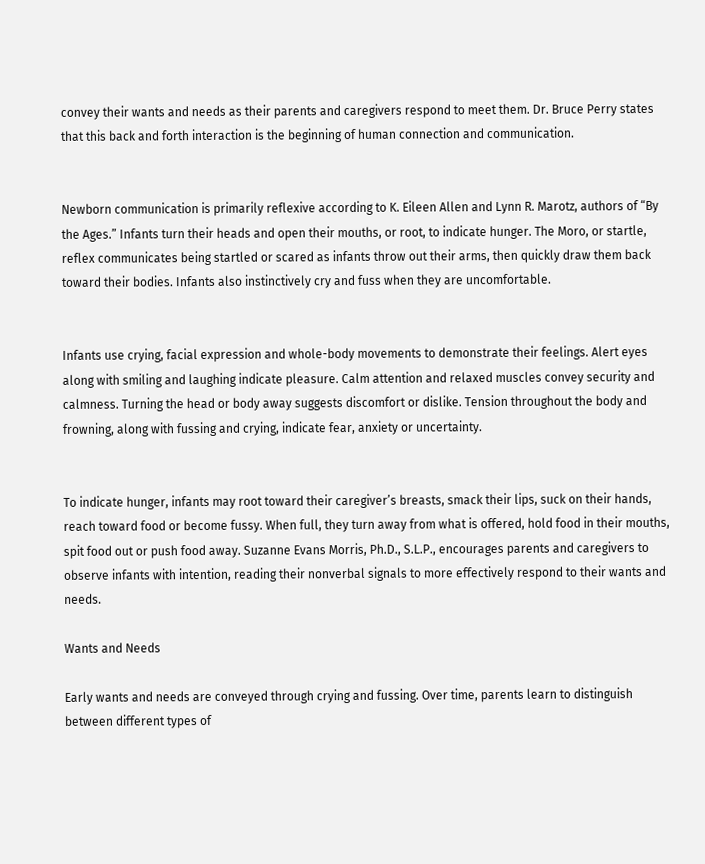convey their wants and needs as their parents and caregivers respond to meet them. Dr. Bruce Perry states that this back and forth interaction is the beginning of human connection and communication.


Newborn communication is primarily reflexive according to K. Eileen Allen and Lynn R. Marotz, authors of “By the Ages.” Infants turn their heads and open their mouths, or root, to indicate hunger. The Moro, or startle, reflex communicates being startled or scared as infants throw out their arms, then quickly draw them back toward their bodies. Infants also instinctively cry and fuss when they are uncomfortable.


Infants use crying, facial expression and whole-body movements to demonstrate their feelings. Alert eyes along with smiling and laughing indicate pleasure. Calm attention and relaxed muscles convey security and calmness. Turning the head or body away suggests discomfort or dislike. Tension throughout the body and frowning, along with fussing and crying, indicate fear, anxiety or uncertainty.


To indicate hunger, infants may root toward their caregiver’s breasts, smack their lips, suck on their hands, reach toward food or become fussy. When full, they turn away from what is offered, hold food in their mouths, spit food out or push food away. Suzanne Evans Morris, Ph.D., S.L.P., encourages parents and caregivers to observe infants with intention, reading their nonverbal signals to more effectively respond to their wants and needs.

Wants and Needs

Early wants and needs are conveyed through crying and fussing. Over time, parents learn to distinguish between different types of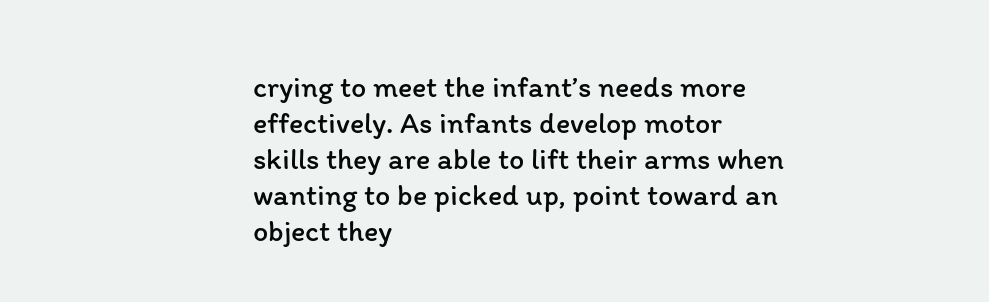crying to meet the infant’s needs more effectively. As infants develop motor skills they are able to lift their arms when wanting to be picked up, point toward an object they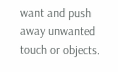want and push away unwanted touch or objects.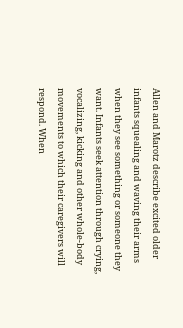Allen and Marotz describe excited older infants squealing and waving their arms when they see something or someone they want. Infants seek attention through crying, vocalizing, kicking and other whole-body movements to which their caregivers will respond. When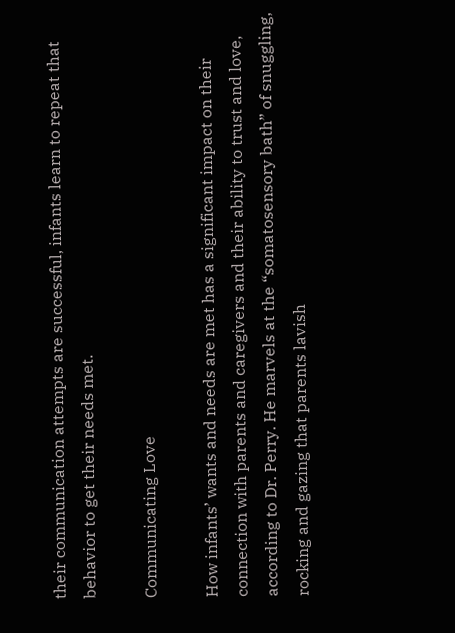their communication attempts are successful, infants learn to repeat that behavior to get their needs met.

Communicating Love

How infants’ wants and needs are met has a significant impact on their connection with parents and caregivers and their ability to trust and love, according to Dr. Perry. He marvels at the “somatosensory bath” of snuggling, rocking and gazing that parents lavish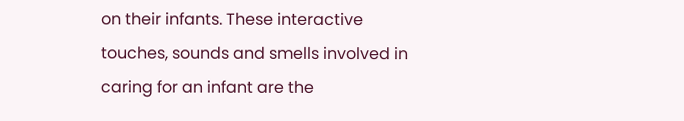on their infants. These interactive touches, sounds and smells involved in caring for an infant are the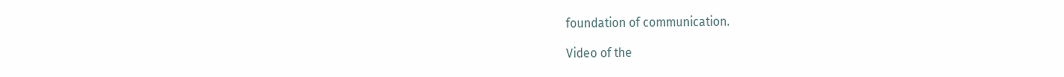foundation of communication.

Video of the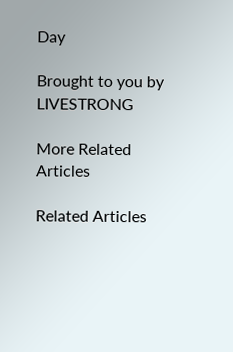Day

Brought to you by LIVESTRONG

More Related Articles

Related Articles